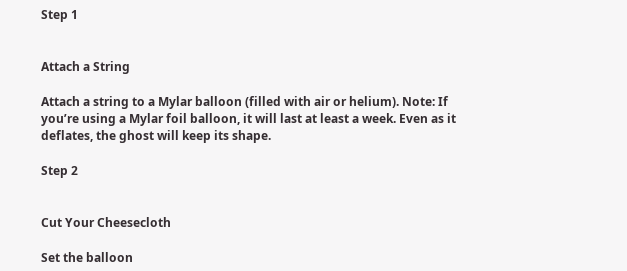Step 1


Attach a String

Attach a string to a Mylar balloon (filled with air or helium). Note: If you’re using a Mylar foil balloon, it will last at least a week. Even as it deflates, the ghost will keep its shape.

Step 2


Cut Your Cheesecloth

Set the balloon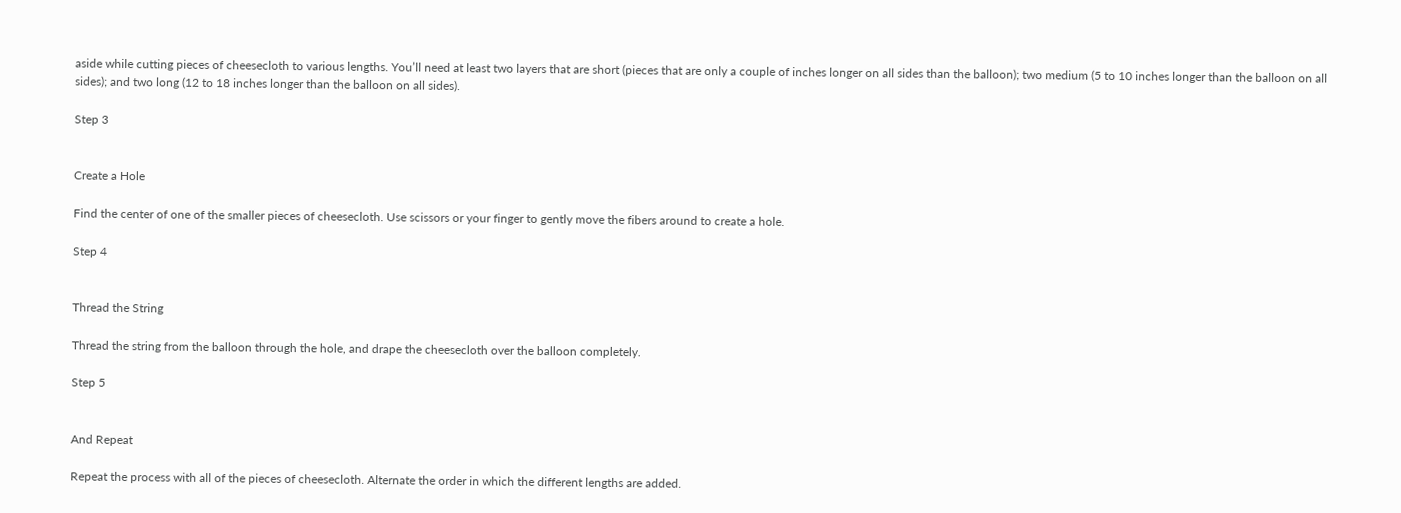aside while cutting pieces of cheesecloth to various lengths. You’ll need at least two layers that are short (pieces that are only a couple of inches longer on all sides than the balloon); two medium (5 to 10 inches longer than the balloon on all sides); and two long (12 to 18 inches longer than the balloon on all sides).

Step 3


Create a Hole

Find the center of one of the smaller pieces of cheesecloth. Use scissors or your finger to gently move the fibers around to create a hole.

Step 4


Thread the String

Thread the string from the balloon through the hole, and drape the cheesecloth over the balloon completely.

Step 5


And Repeat

Repeat the process with all of the pieces of cheesecloth. Alternate the order in which the different lengths are added.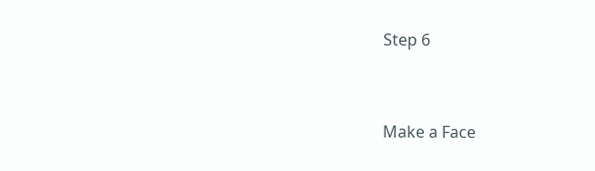Step 6


Make a Face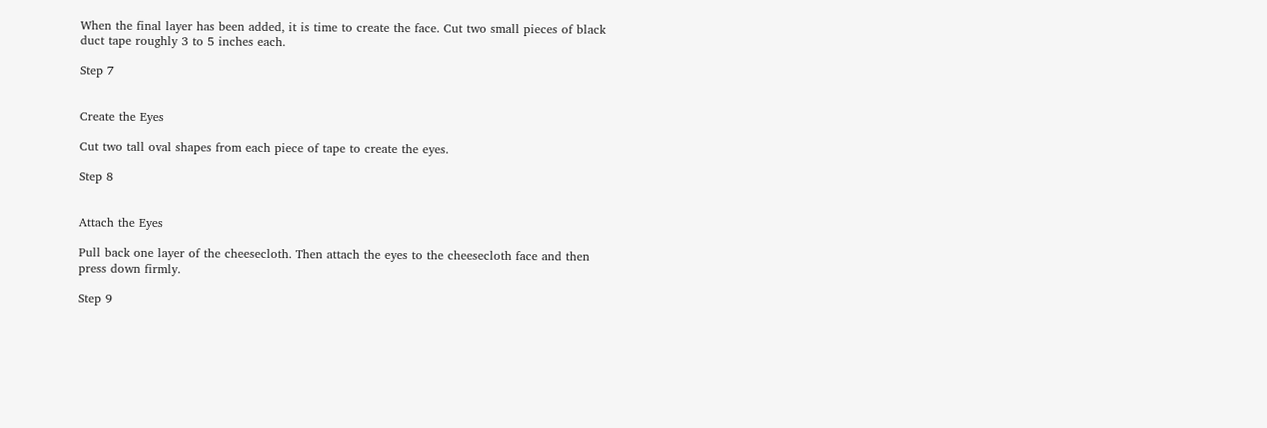When the final layer has been added, it is time to create the face. Cut two small pieces of black duct tape roughly 3 to 5 inches each.

Step 7


Create the Eyes

Cut two tall oval shapes from each piece of tape to create the eyes.

Step 8


Attach the Eyes

Pull back one layer of the cheesecloth. Then attach the eyes to the cheesecloth face and then press down firmly.

Step 9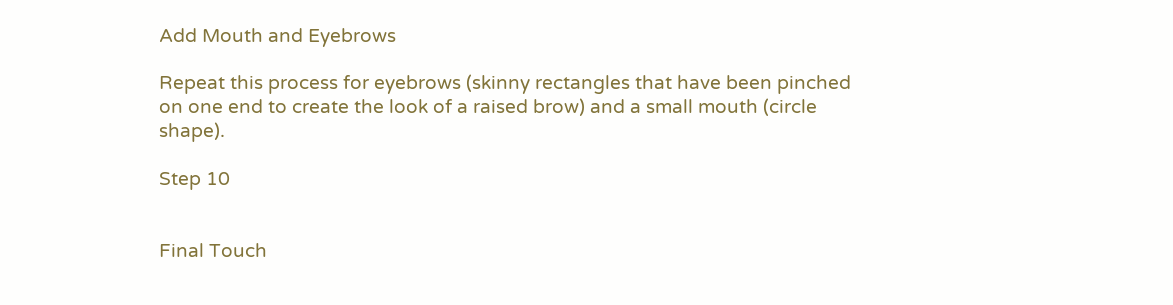Add Mouth and Eyebrows

Repeat this process for eyebrows (skinny rectangles that have been pinched on one end to create the look of a raised brow) and a small mouth (circle shape).

Step 10


Final Touch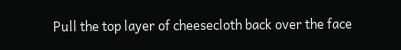Pull the top layer of cheesecloth back over the face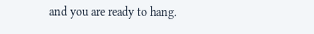and you are ready to hang.